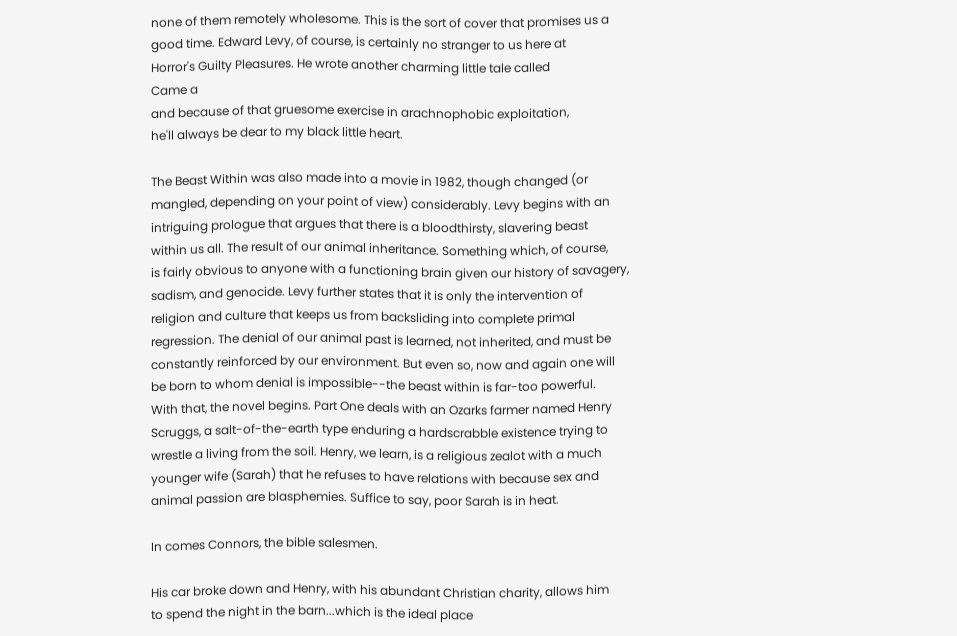none of them remotely wholesome. This is the sort of cover that promises us a
good time. Edward Levy, of course, is certainly no stranger to us here at
Horror's Guilty Pleasures. He wrote another charming little tale called
Came a
and because of that gruesome exercise in arachnophobic exploitation,
he'll always be dear to my black little heart.

The Beast Within was also made into a movie in 1982, though changed (or
mangled, depending on your point of view) considerably. Levy begins with an
intriguing prologue that argues that there is a bloodthirsty, slavering beast
within us all. The result of our animal inheritance. Something which, of course,
is fairly obvious to anyone with a functioning brain given our history of savagery,
sadism, and genocide. Levy further states that it is only the intervention of
religion and culture that keeps us from backsliding into complete primal
regression. The denial of our animal past is learned, not inherited, and must be
constantly reinforced by our environment. But even so, now and again one will
be born to whom denial is impossible--the beast within is far-too powerful.
With that, the novel begins. Part One deals with an Ozarks farmer named Henry
Scruggs, a salt-of-the-earth type enduring a hardscrabble existence trying to
wrestle a living from the soil. Henry, we learn, is a religious zealot with a much
younger wife (Sarah) that he refuses to have relations with because sex and
animal passion are blasphemies. Suffice to say, poor Sarah is in heat.

In comes Connors, the bible salesmen.

His car broke down and Henry, with his abundant Christian charity, allows him
to spend the night in the barn...which is the ideal place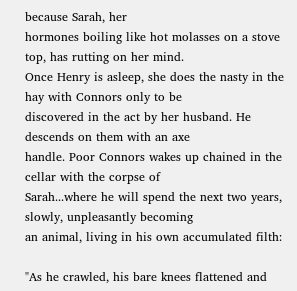because Sarah, her
hormones boiling like hot molasses on a stove top, has rutting on her mind.
Once Henry is asleep, she does the nasty in the hay with Connors only to be
discovered in the act by her husband. He descends on them with an axe
handle. Poor Connors wakes up chained in the cellar with the corpse of
Sarah...where he will spend the next two years, slowly, unpleasantly becoming
an animal, living in his own accumulated filth:

"As he crawled, his bare knees flattened and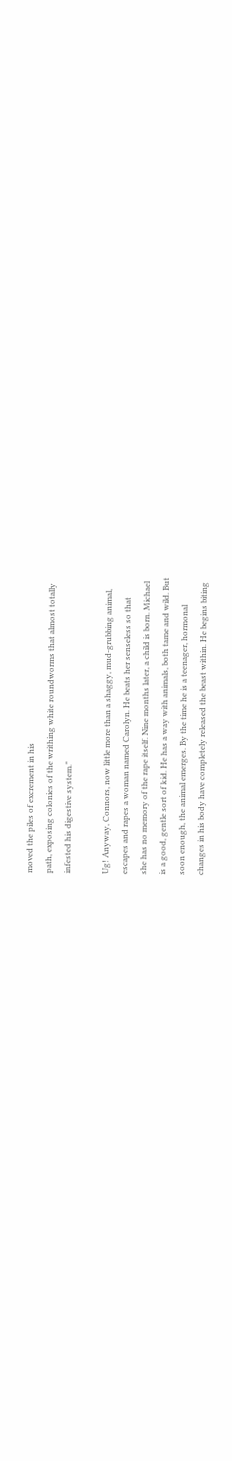moved the piles of excrement in his
path, exposing colonies of the writhing white roundworms that almost totally
infested his digestive system."

Ug! Anyway, Connors, now little more than a shaggy, mud-grubbing animal,
escapes and rapes a woman named Carolyn. He beats her senseless so that
she has no memory of the rape itself. Nine months later, a child is born. Michael
is a good, gentle sort of kid. He has a way with animals, both tame and wild. But
soon enough, the animal emerges. By the time he is a teenager, hormonal
changes in his body have completely released the beast within. He begins biting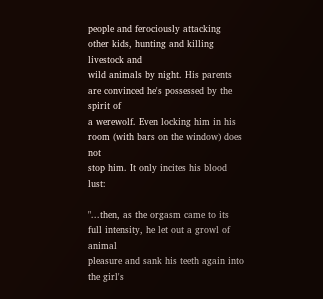people and ferociously attacking other kids, hunting and killing livestock and
wild animals by night. His parents are convinced he's possessed by the spirit of
a werewolf. Even locking him in his room (with bars on the window) does not
stop him. It only incites his blood lust:

"...then, as the orgasm came to its full intensity, he let out a growl of animal
pleasure and sank his teeth again into the girl's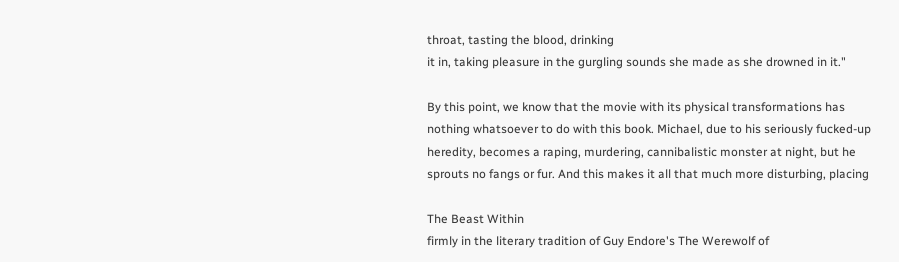throat, tasting the blood, drinking
it in, taking pleasure in the gurgling sounds she made as she drowned in it."

By this point, we know that the movie with its physical transformations has
nothing whatsoever to do with this book. Michael, due to his seriously fucked-up
heredity, becomes a raping, murdering, cannibalistic monster at night, but he
sprouts no fangs or fur. And this makes it all that much more disturbing, placing

The Beast Within
firmly in the literary tradition of Guy Endore's The Werewolf of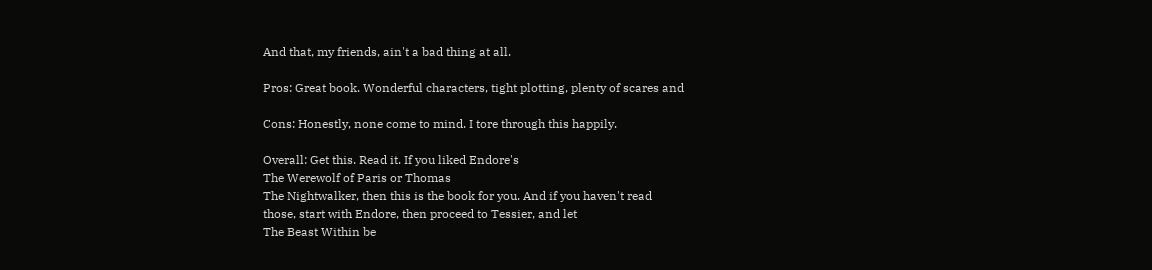And that, my friends, ain't a bad thing at all.

Pros: Great book. Wonderful characters, tight plotting, plenty of scares and

Cons: Honestly, none come to mind. I tore through this happily.

Overall: Get this. Read it. If you liked Endore's
The Werewolf of Paris or Thomas
The Nightwalker, then this is the book for you. And if you haven't read
those, start with Endore, then proceed to Tessier, and let
The Beast Within be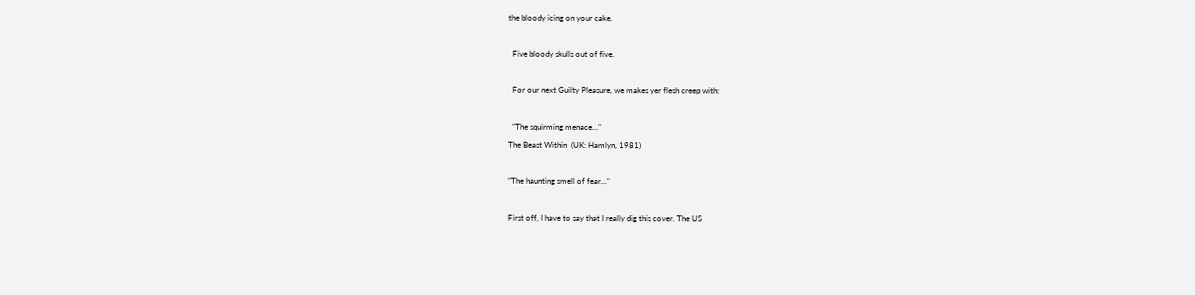the bloody icing on your cake.

  Five bloody skulls out of five.

  For our next Guilty Pleasure, we makes yer flesh creep with:

  "The squirming menace..."
The Beast Within  (UK: Hamlyn, 1981)

"The haunting smell of fear..."

First off, I have to say that I really dig this cover. The US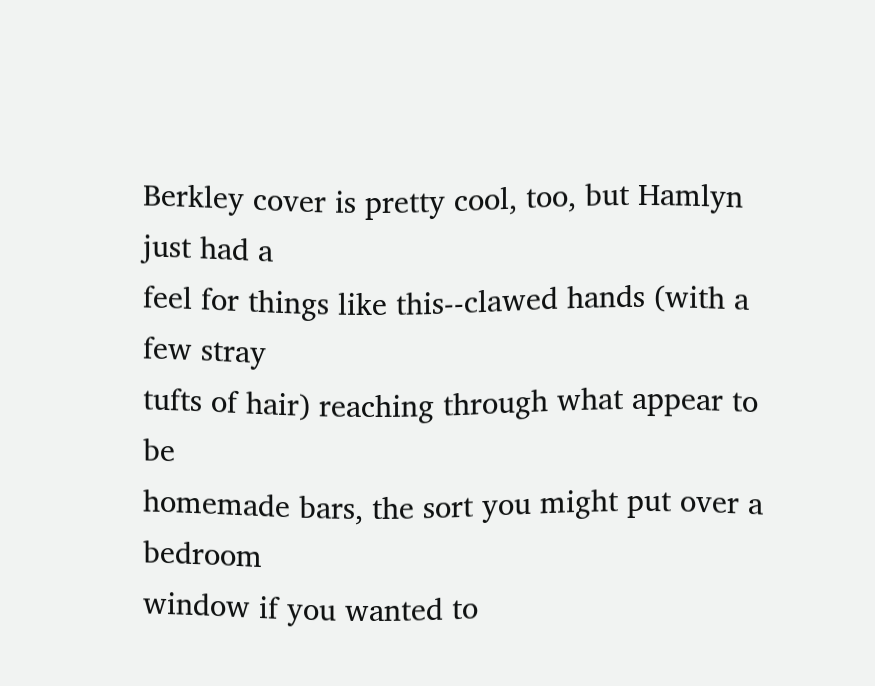Berkley cover is pretty cool, too, but Hamlyn just had a
feel for things like this--clawed hands (with a few stray
tufts of hair) reaching through what appear to be
homemade bars, the sort you might put over a bedroom
window if you wanted to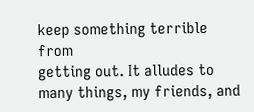keep something terrible from
getting out. It alludes to many things, my friends, and